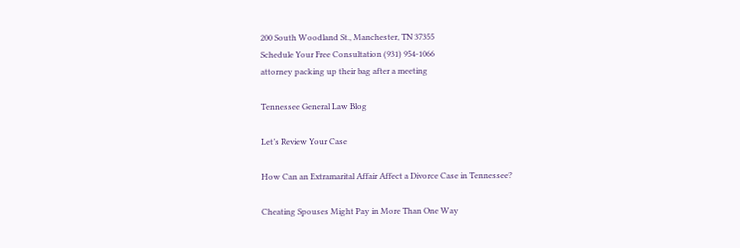200 South Woodland St., Manchester, TN 37355
Schedule Your Free Consultation (931) 954-1066
attorney packing up their bag after a meeting

Tennessee General Law Blog

Let’s Review Your Case

How Can an Extramarital Affair Affect a Divorce Case in Tennessee?

Cheating Spouses Might Pay in More Than One Way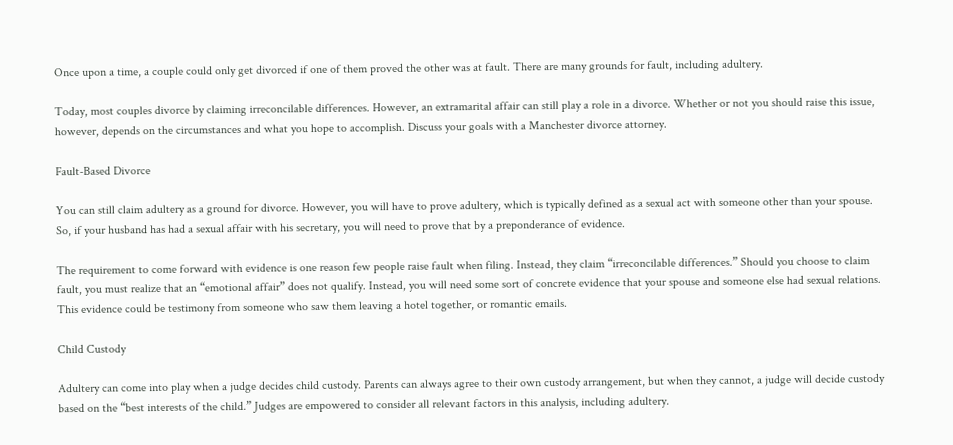Once upon a time, a couple could only get divorced if one of them proved the other was at fault. There are many grounds for fault, including adultery.

Today, most couples divorce by claiming irreconcilable differences. However, an extramarital affair can still play a role in a divorce. Whether or not you should raise this issue, however, depends on the circumstances and what you hope to accomplish. Discuss your goals with a Manchester divorce attorney.

Fault-Based Divorce

You can still claim adultery as a ground for divorce. However, you will have to prove adultery, which is typically defined as a sexual act with someone other than your spouse. So, if your husband has had a sexual affair with his secretary, you will need to prove that by a preponderance of evidence.

The requirement to come forward with evidence is one reason few people raise fault when filing. Instead, they claim “irreconcilable differences.” Should you choose to claim fault, you must realize that an “emotional affair” does not qualify. Instead, you will need some sort of concrete evidence that your spouse and someone else had sexual relations. This evidence could be testimony from someone who saw them leaving a hotel together, or romantic emails.

Child Custody

Adultery can come into play when a judge decides child custody. Parents can always agree to their own custody arrangement, but when they cannot, a judge will decide custody based on the “best interests of the child.” Judges are empowered to consider all relevant factors in this analysis, including adultery.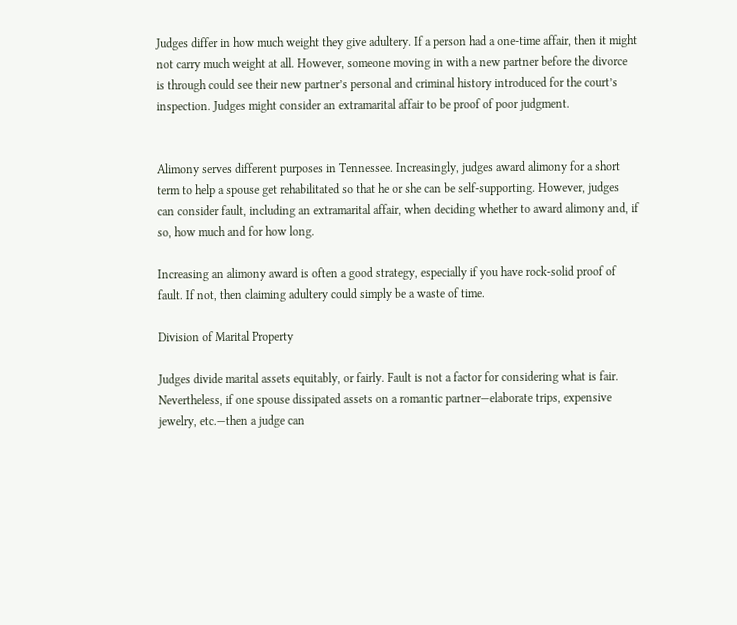Judges differ in how much weight they give adultery. If a person had a one-time affair, then it might not carry much weight at all. However, someone moving in with a new partner before the divorce is through could see their new partner’s personal and criminal history introduced for the court’s inspection. Judges might consider an extramarital affair to be proof of poor judgment.


Alimony serves different purposes in Tennessee. Increasingly, judges award alimony for a short term to help a spouse get rehabilitated so that he or she can be self-supporting. However, judges can consider fault, including an extramarital affair, when deciding whether to award alimony and, if so, how much and for how long.

Increasing an alimony award is often a good strategy, especially if you have rock-solid proof of fault. If not, then claiming adultery could simply be a waste of time.

Division of Marital Property

Judges divide marital assets equitably, or fairly. Fault is not a factor for considering what is fair. Nevertheless, if one spouse dissipated assets on a romantic partner—elaborate trips, expensive jewelry, etc.—then a judge can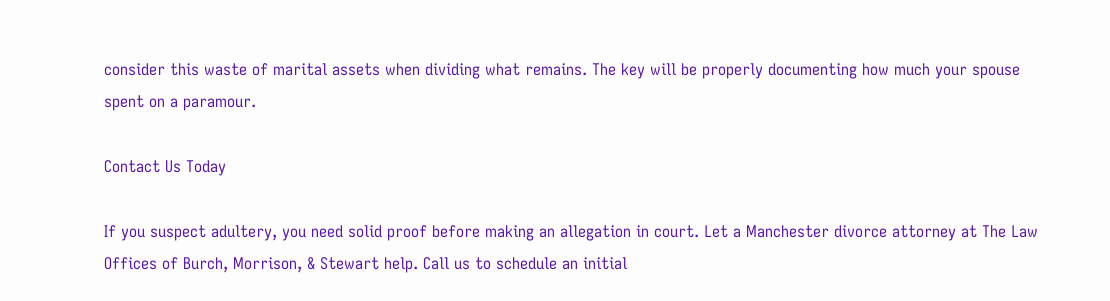consider this waste of marital assets when dividing what remains. The key will be properly documenting how much your spouse spent on a paramour.

Contact Us Today

If you suspect adultery, you need solid proof before making an allegation in court. Let a Manchester divorce attorney at The Law Offices of Burch, Morrison, & Stewart help. Call us to schedule an initial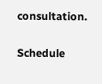consultation.

Schedule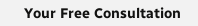Your Free Consultation